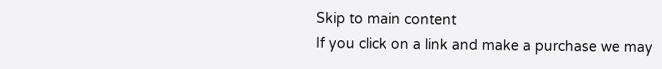Skip to main content
If you click on a link and make a purchase we may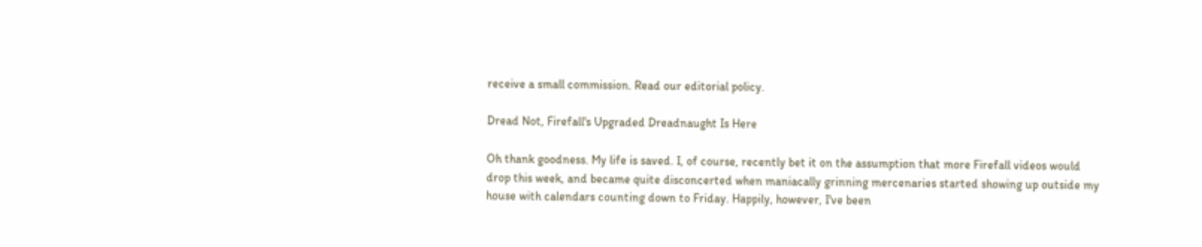receive a small commission. Read our editorial policy.

Dread Not, Firefall's Upgraded Dreadnaught Is Here

Oh thank goodness. My life is saved. I, of course, recently bet it on the assumption that more Firefall videos would drop this week, and became quite disconcerted when maniacally grinning mercenaries started showing up outside my house with calendars counting down to Friday. Happily, however, I've been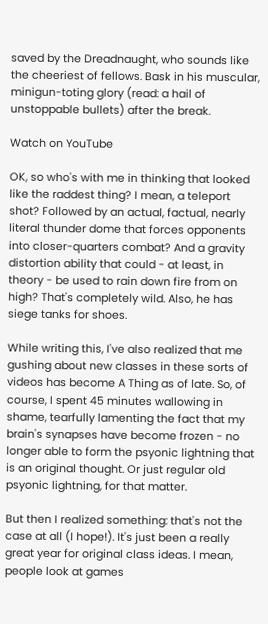saved by the Dreadnaught, who sounds like the cheeriest of fellows. Bask in his muscular, minigun-toting glory (read: a hail of unstoppable bullets) after the break.

Watch on YouTube

OK, so who's with me in thinking that looked like the raddest thing? I mean, a teleport shot? Followed by an actual, factual, nearly literal thunder dome that forces opponents into closer-quarters combat? And a gravity distortion ability that could - at least, in theory - be used to rain down fire from on high? That's completely wild. Also, he has siege tanks for shoes.

While writing this, I've also realized that me gushing about new classes in these sorts of videos has become A Thing as of late. So, of course, I spent 45 minutes wallowing in shame, tearfully lamenting the fact that my brain's synapses have become frozen - no longer able to form the psyonic lightning that is an original thought. Or just regular old psyonic lightning, for that matter.

But then I realized something: that's not the case at all (I hope!). It's just been a really great year for original class ideas. I mean, people look at games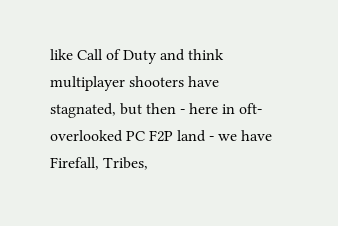like Call of Duty and think multiplayer shooters have stagnated, but then - here in oft-overlooked PC F2P land - we have Firefall, Tribes,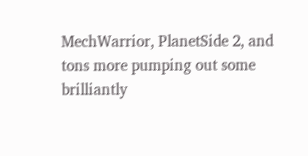MechWarrior, PlanetSide 2, and tons more pumping out some brilliantly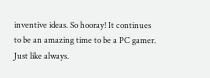inventive ideas. So hooray! It continues to be an amazing time to be a PC gamer. Just like always.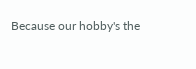Because our hobby's the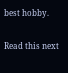best hobby.

Read this next